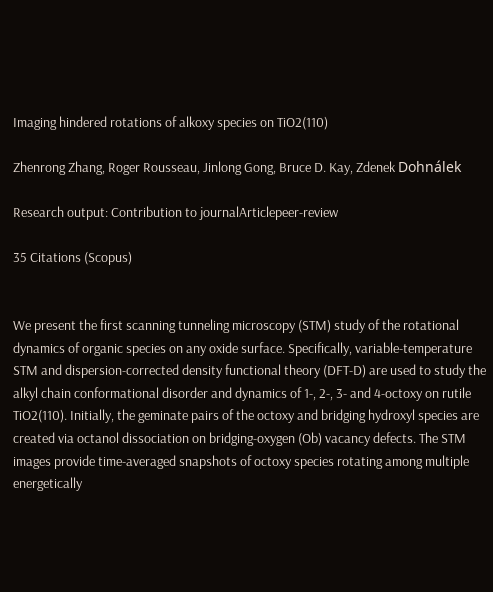Imaging hindered rotations of alkoxy species on TiO2(110)

Zhenrong Zhang, Roger Rousseau, Jinlong Gong, Bruce D. Kay, Zdenek Dohnálek

Research output: Contribution to journalArticlepeer-review

35 Citations (Scopus)


We present the first scanning tunneling microscopy (STM) study of the rotational dynamics of organic species on any oxide surface. Specifically, variable-temperature STM and dispersion-corrected density functional theory (DFT-D) are used to study the alkyl chain conformational disorder and dynamics of 1-, 2-, 3- and 4-octoxy on rutile TiO2(110). Initially, the geminate pairs of the octoxy and bridging hydroxyl species are created via octanol dissociation on bridging-oxygen (Ob) vacancy defects. The STM images provide time-averaged snapshots of octoxy species rotating among multiple energetically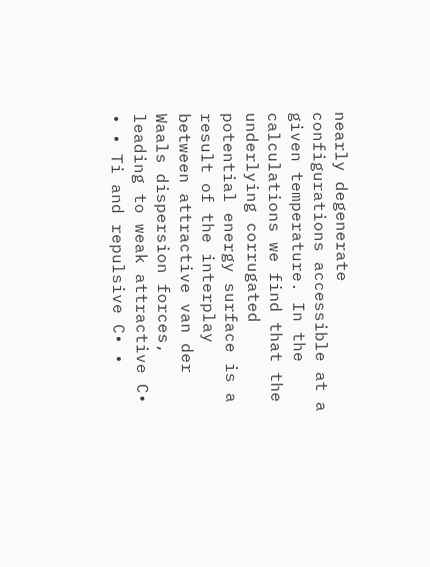nearly degenerate configurations accessible at a given temperature. In the calculations we find that the underlying corrugated potential energy surface is a result of the interplay between attractive van der Waals dispersion forces, leading to weak attractive C• • • Ti and repulsive C• •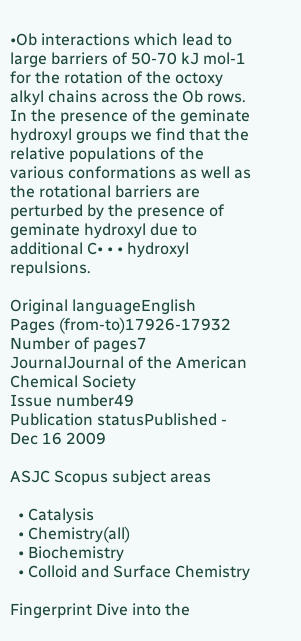•Ob interactions which lead to large barriers of 50-70 kJ mol-1 for the rotation of the octoxy alkyl chains across the Ob rows. In the presence of the geminate hydroxyl groups we find that the relative populations of the various conformations as well as the rotational barriers are perturbed by the presence of geminate hydroxyl due to additional C• • • hydroxyl repulsions.

Original languageEnglish
Pages (from-to)17926-17932
Number of pages7
JournalJournal of the American Chemical Society
Issue number49
Publication statusPublished - Dec 16 2009

ASJC Scopus subject areas

  • Catalysis
  • Chemistry(all)
  • Biochemistry
  • Colloid and Surface Chemistry

Fingerprint Dive into the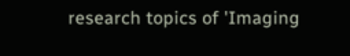research topics of 'Imaging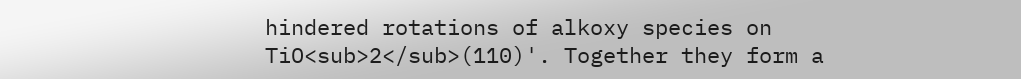hindered rotations of alkoxy species on TiO<sub>2</sub>(110)'. Together they form a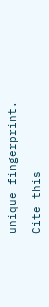unique fingerprint.

Cite this